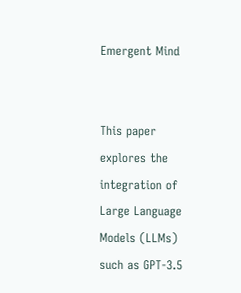Emergent Mind


This paper explores the integration of Large Language Models (LLMs) such as GPT-3.5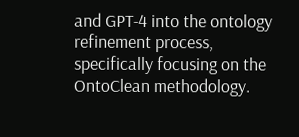and GPT-4 into the ontology refinement process, specifically focusing on the OntoClean methodology.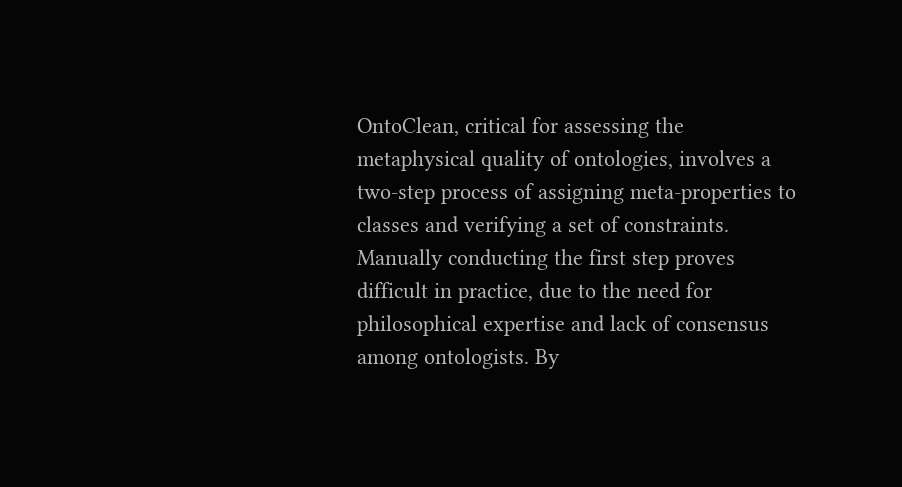OntoClean, critical for assessing the metaphysical quality of ontologies, involves a two-step process of assigning meta-properties to classes and verifying a set of constraints. Manually conducting the first step proves difficult in practice, due to the need for philosophical expertise and lack of consensus among ontologists. By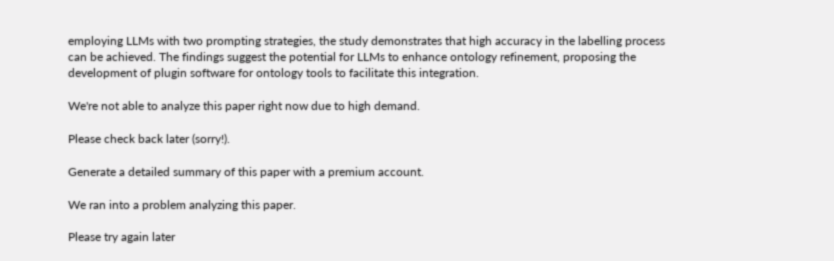employing LLMs with two prompting strategies, the study demonstrates that high accuracy in the labelling process can be achieved. The findings suggest the potential for LLMs to enhance ontology refinement, proposing the development of plugin software for ontology tools to facilitate this integration.

We're not able to analyze this paper right now due to high demand.

Please check back later (sorry!).

Generate a detailed summary of this paper with a premium account.

We ran into a problem analyzing this paper.

Please try again later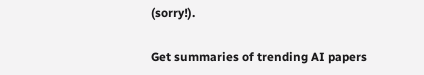(sorry!).

Get summaries of trending AI papers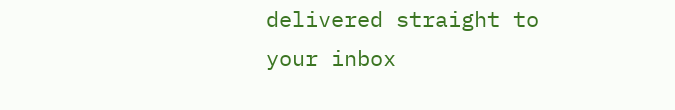delivered straight to your inbox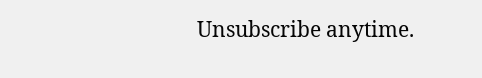Unsubscribe anytime.